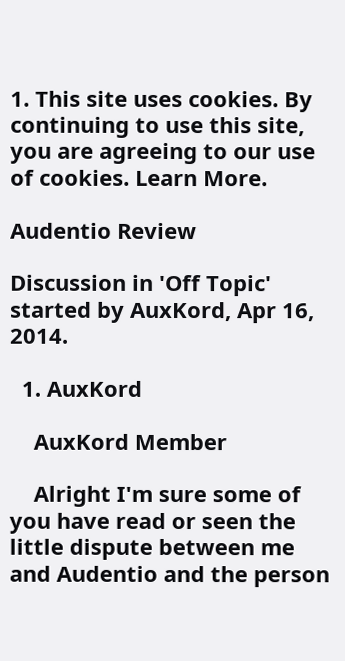1. This site uses cookies. By continuing to use this site, you are agreeing to our use of cookies. Learn More.

Audentio Review

Discussion in 'Off Topic' started by AuxKord, Apr 16, 2014.

  1. AuxKord

    AuxKord Member

    Alright I'm sure some of you have read or seen the little dispute between me and Audentio and the person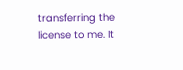transferring the license to me. It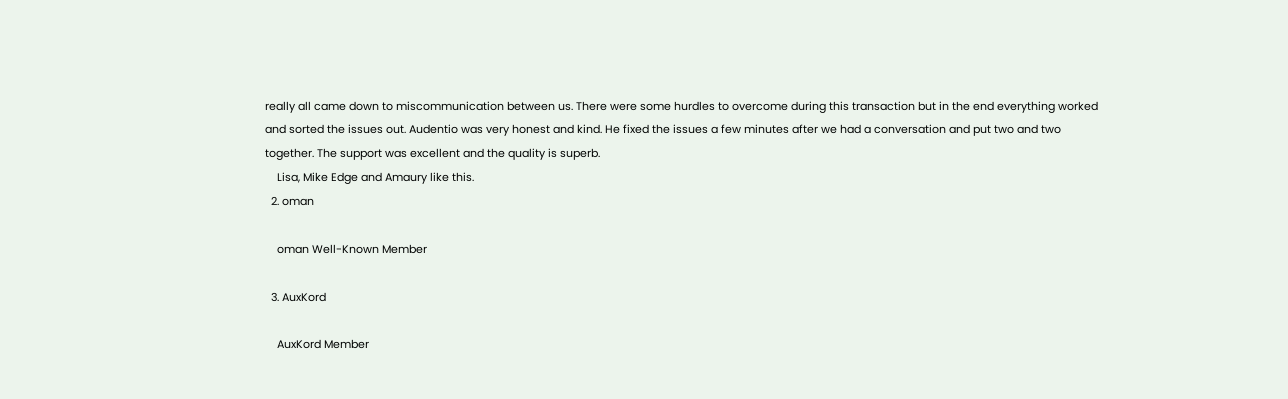really all came down to miscommunication between us. There were some hurdles to overcome during this transaction but in the end everything worked and sorted the issues out. Audentio was very honest and kind. He fixed the issues a few minutes after we had a conversation and put two and two together. The support was excellent and the quality is superb.
    Lisa, Mike Edge and Amaury like this.
  2. oman

    oman Well-Known Member

  3. AuxKord

    AuxKord Member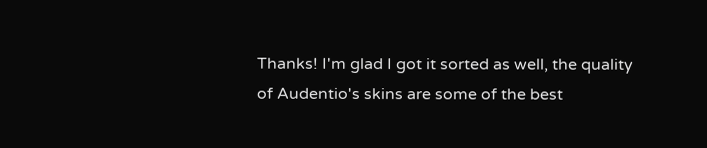Thanks! I'm glad I got it sorted as well, the quality of Audentio's skins are some of the best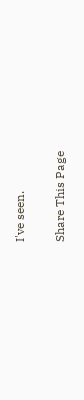I've seen.

Share This Page